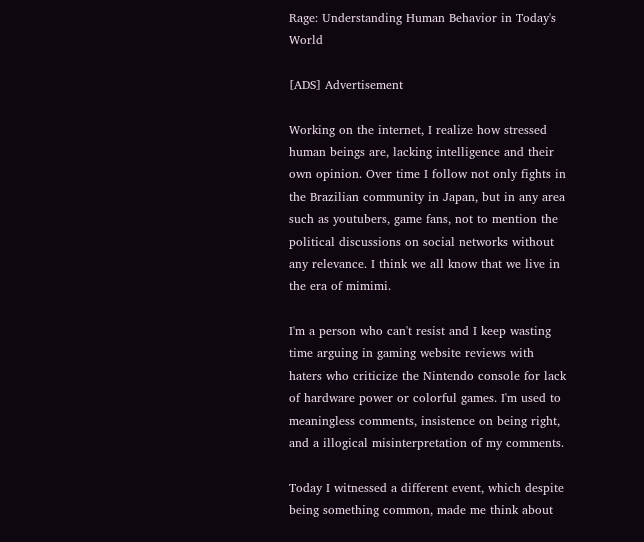Rage: Understanding Human Behavior in Today's World

[ADS] Advertisement

Working on the internet, I realize how stressed human beings are, lacking intelligence and their own opinion. Over time I follow not only fights in the Brazilian community in Japan, but in any area such as youtubers, game fans, not to mention the political discussions on social networks without any relevance. I think we all know that we live in the era of mimimi.

I'm a person who can't resist and I keep wasting time arguing in gaming website reviews with haters who criticize the Nintendo console for lack of hardware power or colorful games. I'm used to meaningless comments, insistence on being right, and a illogical misinterpretation of my comments.

Today I witnessed a different event, which despite being something common, made me think about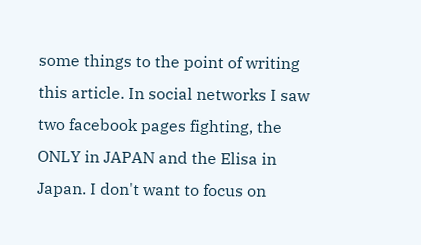some things to the point of writing this article. In social networks I saw two facebook pages fighting, the ONLY in JAPAN and the Elisa in Japan. I don't want to focus on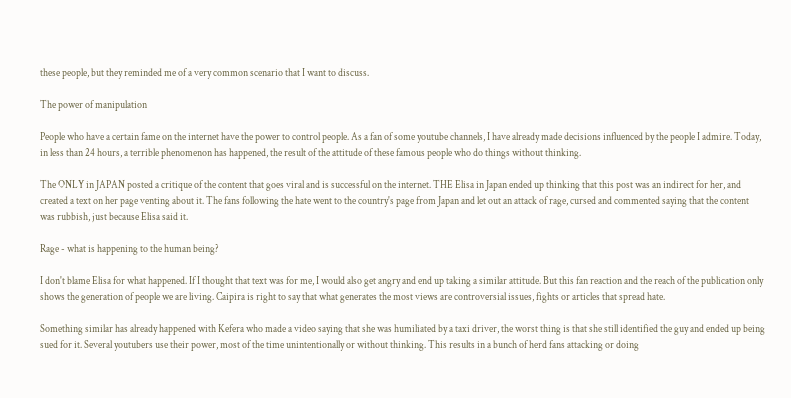these people, but they reminded me of a very common scenario that I want to discuss.

The power of manipulation

People who have a certain fame on the internet have the power to control people. As a fan of some youtube channels, I have already made decisions influenced by the people I admire. Today, in less than 24 hours, a terrible phenomenon has happened, the result of the attitude of these famous people who do things without thinking.

The ONLY in JAPAN posted a critique of the content that goes viral and is successful on the internet. THE Elisa in Japan ended up thinking that this post was an indirect for her, and created a text on her page venting about it. The fans following the hate went to the country's page from Japan and let out an attack of rage, cursed and commented saying that the content was rubbish, just because Elisa said it.

Rage - what is happening to the human being?

I don't blame Elisa for what happened. If I thought that text was for me, I would also get angry and end up taking a similar attitude. But this fan reaction and the reach of the publication only shows the generation of people we are living. Caipira is right to say that what generates the most views are controversial issues, fights or articles that spread hate.

Something similar has already happened with Kefera who made a video saying that she was humiliated by a taxi driver, the worst thing is that she still identified the guy and ended up being sued for it. Several youtubers use their power, most of the time unintentionally or without thinking. This results in a bunch of herd fans attacking or doing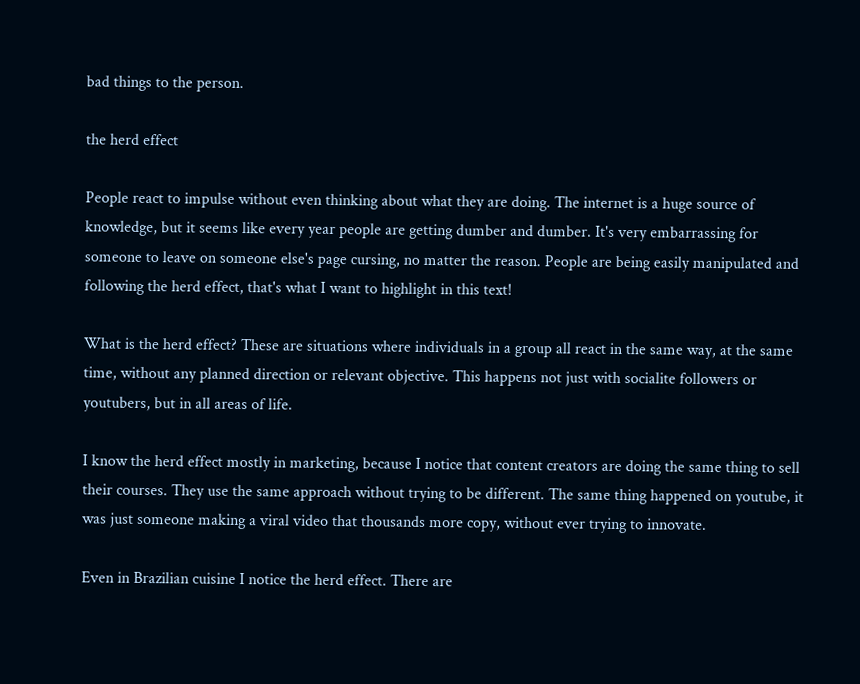bad things to the person.

the herd effect

People react to impulse without even thinking about what they are doing. The internet is a huge source of knowledge, but it seems like every year people are getting dumber and dumber. It's very embarrassing for someone to leave on someone else's page cursing, no matter the reason. People are being easily manipulated and following the herd effect, that's what I want to highlight in this text!

What is the herd effect? These are situations where individuals in a group all react in the same way, at the same time, without any planned direction or relevant objective. This happens not just with socialite followers or youtubers, but in all areas of life.

I know the herd effect mostly in marketing, because I notice that content creators are doing the same thing to sell their courses. They use the same approach without trying to be different. The same thing happened on youtube, it was just someone making a viral video that thousands more copy, without ever trying to innovate.

Even in Brazilian cuisine I notice the herd effect. There are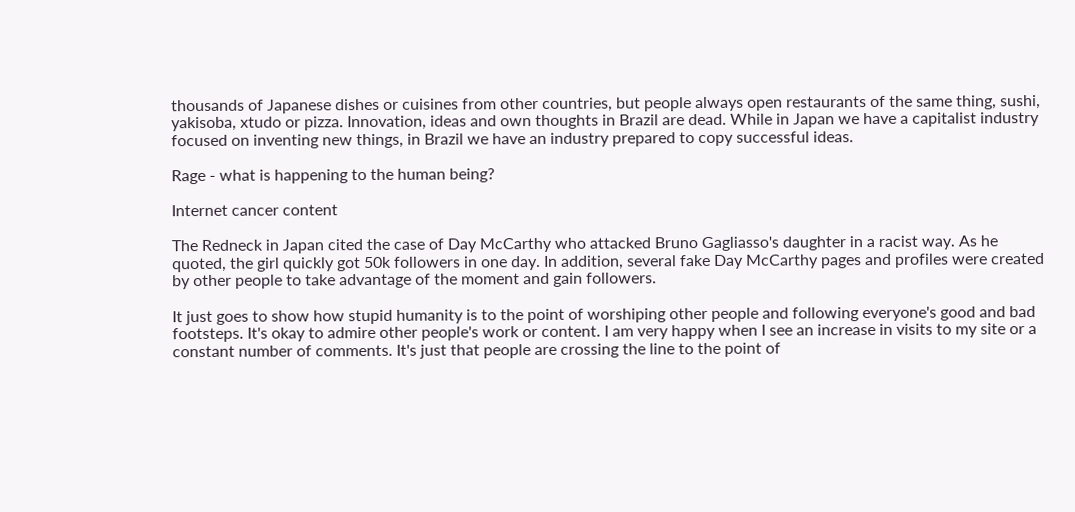thousands of Japanese dishes or cuisines from other countries, but people always open restaurants of the same thing, sushi, yakisoba, xtudo or pizza. Innovation, ideas and own thoughts in Brazil are dead. While in Japan we have a capitalist industry focused on inventing new things, in Brazil we have an industry prepared to copy successful ideas.

Rage - what is happening to the human being?

Internet cancer content

The Redneck in Japan cited the case of Day McCarthy who attacked Bruno Gagliasso's daughter in a racist way. As he quoted, the girl quickly got 50k followers in one day. In addition, several fake Day McCarthy pages and profiles were created by other people to take advantage of the moment and gain followers.

It just goes to show how stupid humanity is to the point of worshiping other people and following everyone's good and bad footsteps. It's okay to admire other people's work or content. I am very happy when I see an increase in visits to my site or a constant number of comments. It's just that people are crossing the line to the point of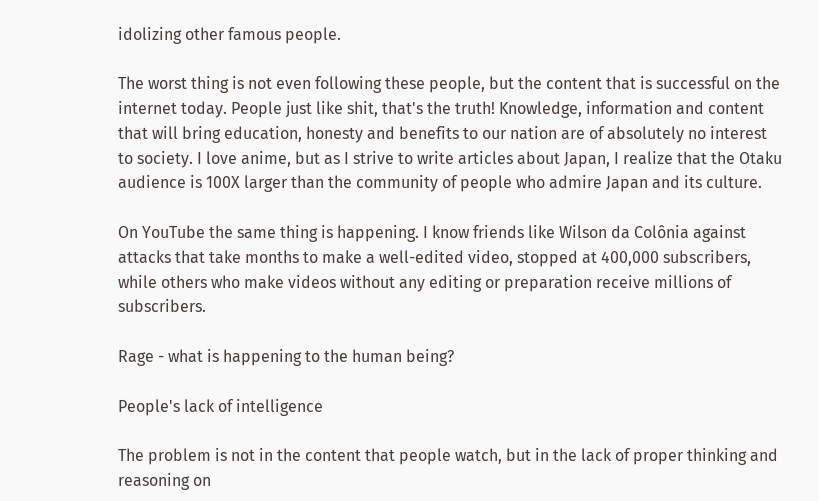idolizing other famous people.

The worst thing is not even following these people, but the content that is successful on the internet today. People just like shit, that's the truth! Knowledge, information and content that will bring education, honesty and benefits to our nation are of absolutely no interest to society. I love anime, but as I strive to write articles about Japan, I realize that the Otaku audience is 100X larger than the community of people who admire Japan and its culture.

On YouTube the same thing is happening. I know friends like Wilson da Colônia against attacks that take months to make a well-edited video, stopped at 400,000 subscribers, while others who make videos without any editing or preparation receive millions of subscribers.

Rage - what is happening to the human being?

People's lack of intelligence

The problem is not in the content that people watch, but in the lack of proper thinking and reasoning on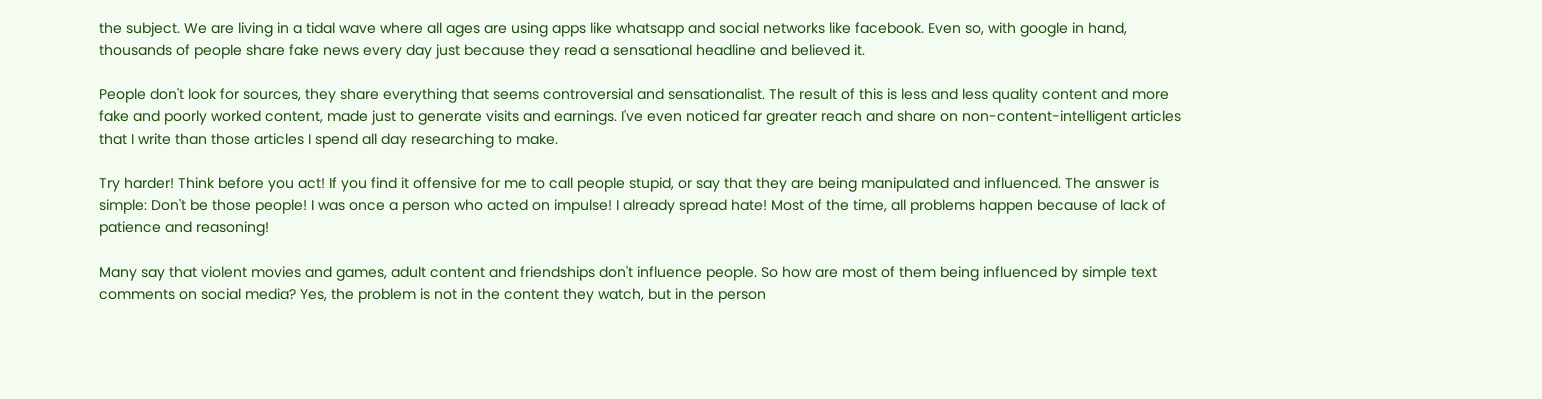the subject. We are living in a tidal wave where all ages are using apps like whatsapp and social networks like facebook. Even so, with google in hand, thousands of people share fake news every day just because they read a sensational headline and believed it.

People don't look for sources, they share everything that seems controversial and sensationalist. The result of this is less and less quality content and more fake and poorly worked content, made just to generate visits and earnings. I've even noticed far greater reach and share on non-content-intelligent articles that I write than those articles I spend all day researching to make.

Try harder! Think before you act! If you find it offensive for me to call people stupid, or say that they are being manipulated and influenced. The answer is simple: Don't be those people! I was once a person who acted on impulse! I already spread hate! Most of the time, all problems happen because of lack of patience and reasoning!

Many say that violent movies and games, adult content and friendships don't influence people. So how are most of them being influenced by simple text comments on social media? Yes, the problem is not in the content they watch, but in the person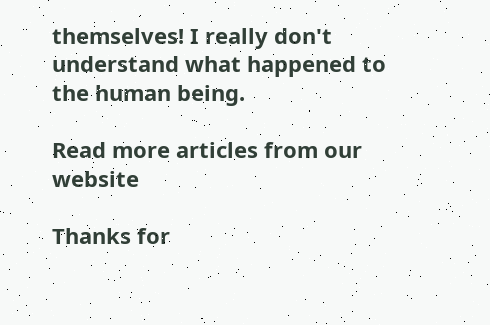themselves! I really don't understand what happened to the human being.

Read more articles from our website

Thanks for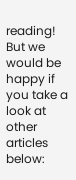reading! But we would be happy if you take a look at other articles below: